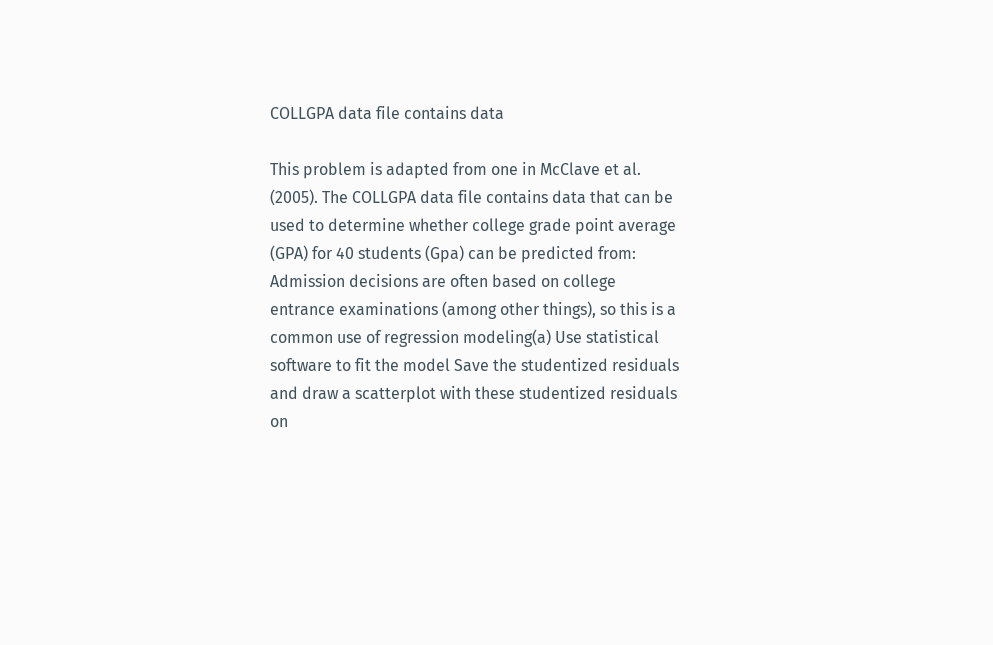COLLGPA data file contains data

This problem is adapted from one in McClave et al. (2005). The COLLGPA data file contains data that can be used to determine whether college grade point average (GPA) for 40 students (Gpa) can be predicted from: Admission decisions are often based on college entrance examinations (among other things), so this is a common use of regression modeling(a) Use statistical software to fit the model Save the studentized residuals and draw a scatterplot with these studentized residuals on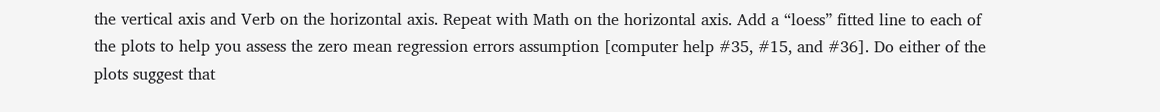the vertical axis and Verb on the horizontal axis. Repeat with Math on the horizontal axis. Add a “loess” fitted line to each of the plots to help you assess the zero mean regression errors assumption [computer help #35, #15, and #36]. Do either of the plots suggest that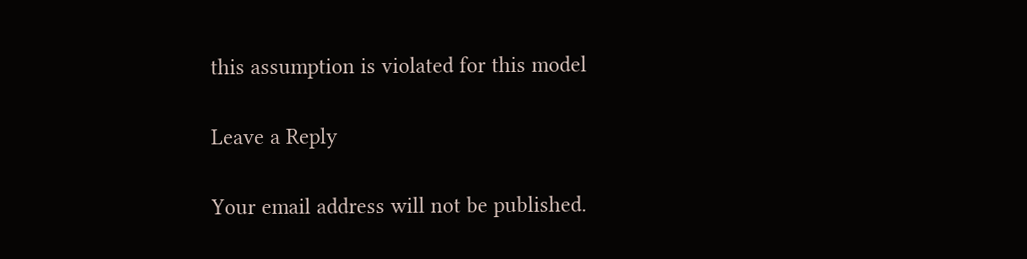this assumption is violated for this model

Leave a Reply

Your email address will not be published.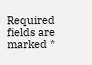Required fields are marked *